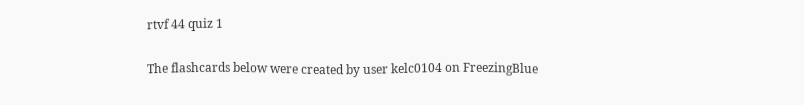rtvf 44 quiz 1

The flashcards below were created by user kelc0104 on FreezingBlue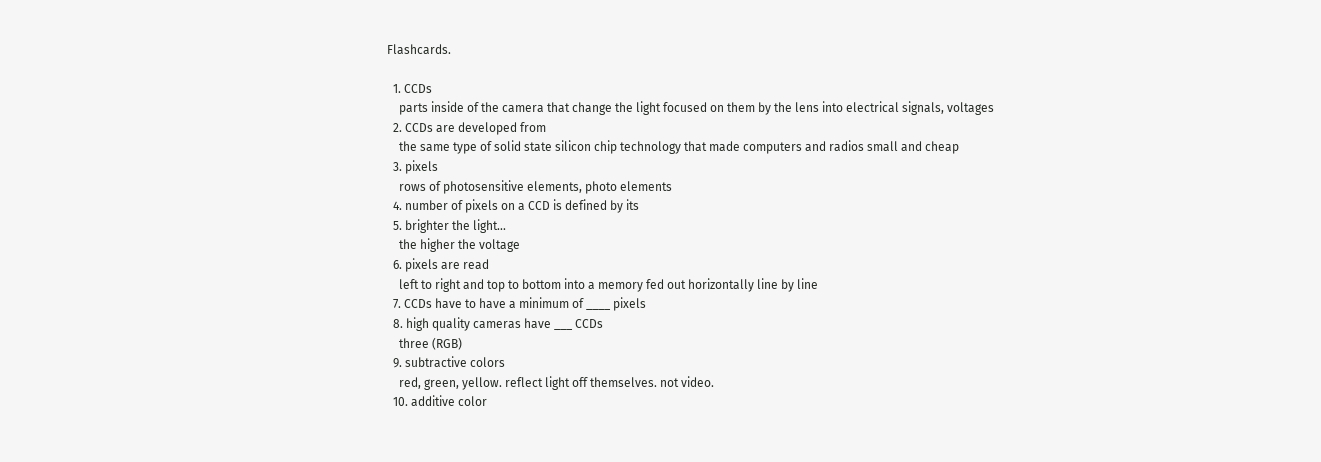Flashcards.

  1. CCDs
    parts inside of the camera that change the light focused on them by the lens into electrical signals, voltages
  2. CCDs are developed from
    the same type of solid state silicon chip technology that made computers and radios small and cheap
  3. pixels
    rows of photosensitive elements, photo elements
  4. number of pixels on a CCD is defined by its
  5. brighter the light...
    the higher the voltage
  6. pixels are read
    left to right and top to bottom into a memory fed out horizontally line by line
  7. CCDs have to have a minimum of ____ pixels
  8. high quality cameras have ___ CCDs
    three (RGB)
  9. subtractive colors
    red, green, yellow. reflect light off themselves. not video.
  10. additive color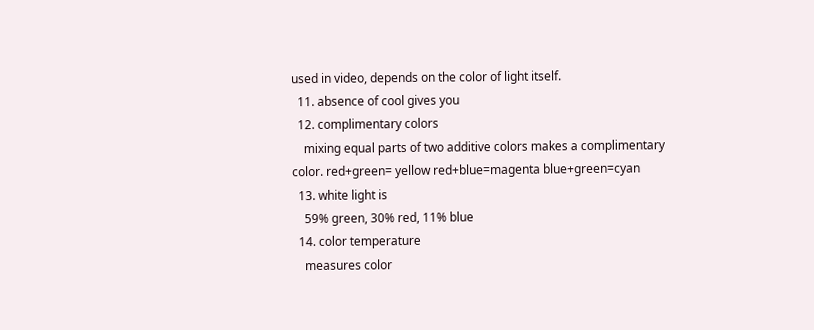used in video, depends on the color of light itself.
  11. absence of cool gives you
  12. complimentary colors
    mixing equal parts of two additive colors makes a complimentary color. red+green= yellow red+blue=magenta blue+green=cyan
  13. white light is
    59% green, 30% red, 11% blue
  14. color temperature
    measures color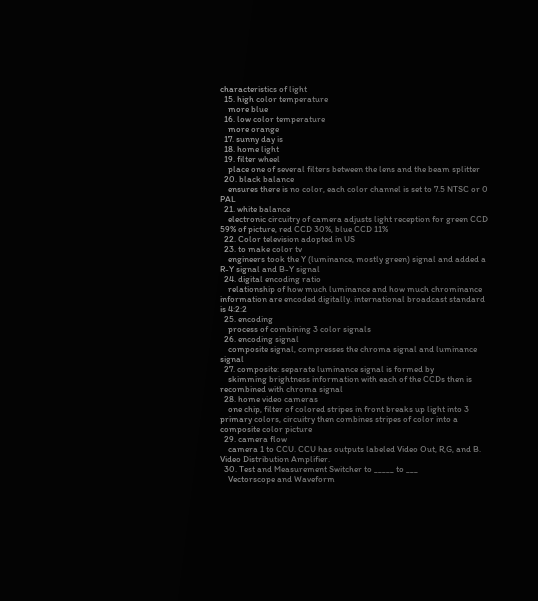characteristics of light
  15. high color temperature
    more blue
  16. low color temperature
    more orange
  17. sunny day is
  18. home light
  19. filter wheel
    place one of several filters between the lens and the beam splitter
  20. black balance
    ensures there is no color, each color channel is set to 7.5 NTSC or 0 PAL
  21. white balance
    electronic circuitry of camera adjusts light reception for green CCD 59% of picture, red CCD 30%, blue CCD 11%
  22. Color television adopted in US
  23. to make color tv
    engineers took the Y (luminance, mostly green) signal and added a R-Y signal and B-Y signal
  24. digital encoding ratio
    relationship of how much luminance and how much chrominance information are encoded digitally. international broadcast standard is 4:2:2
  25. encoding
    process of combining 3 color signals
  26. encoding signal
    composite signal, compresses the chroma signal and luminance signal
  27. composite: separate luminance signal is formed by
    skimming brightness information with each of the CCDs then is recombined with chroma signal
  28. home video cameras
    one chip, filter of colored stripes in front breaks up light into 3 primary colors, circuitry then combines stripes of color into a composite color picture
  29. camera flow
    camera 1 to CCU. CCU has outputs labeled Video Out, R,G, and B. Video Distribution Amplifier.
  30. Test and Measurement Switcher to _____ to ___
    Vectorscope and Waveform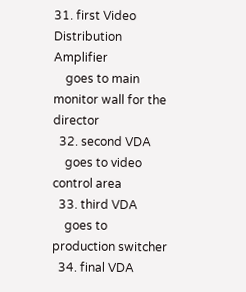31. first Video Distribution Amplifier
    goes to main monitor wall for the director
  32. second VDA
    goes to video control area
  33. third VDA
    goes to production switcher
  34. final VDA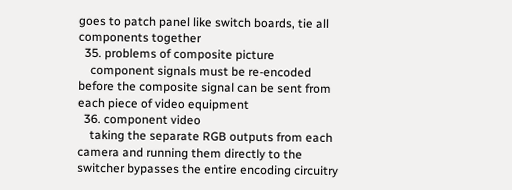goes to patch panel like switch boards, tie all components together
  35. problems of composite picture
    component signals must be re-encoded before the composite signal can be sent from each piece of video equipment
  36. component video
    taking the separate RGB outputs from each camera and running them directly to the switcher bypasses the entire encoding circuitry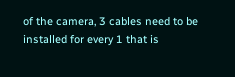of the camera, 3 cables need to be installed for every 1 that is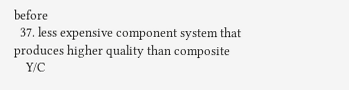before
  37. less expensive component system that produces higher quality than composite
    Y/C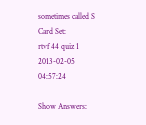sometimes called S
Card Set:
rtvf 44 quiz 1
2013-02-05 04:57:24

Show Answers: